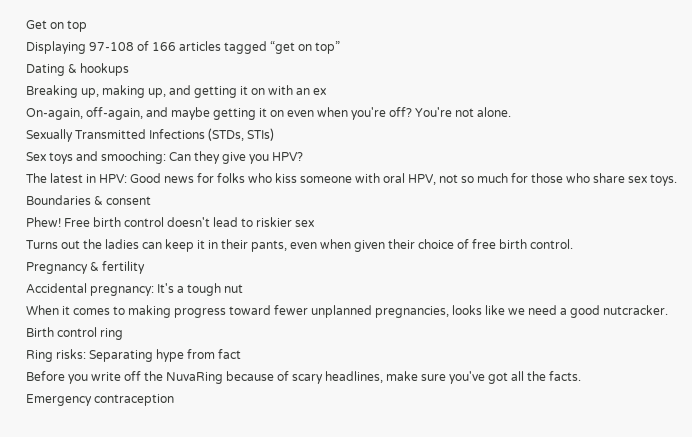Get on top
Displaying 97-108 of 166 articles tagged “get on top”
Dating & hookups
Breaking up, making up, and getting it on with an ex
On-again, off-again, and maybe getting it on even when you're off? You're not alone.
Sexually Transmitted Infections (STDs, STIs)
Sex toys and smooching: Can they give you HPV?
The latest in HPV: Good news for folks who kiss someone with oral HPV, not so much for those who share sex toys.
Boundaries & consent
Phew! Free birth control doesn't lead to riskier sex
Turns out the ladies can keep it in their pants, even when given their choice of free birth control.
Pregnancy & fertility
Accidental pregnancy: It's a tough nut
When it comes to making progress toward fewer unplanned pregnancies, looks like we need a good nutcracker.
Birth control ring
Ring risks: Separating hype from fact
Before you write off the NuvaRing because of scary headlines, make sure you've got all the facts.
Emergency contraception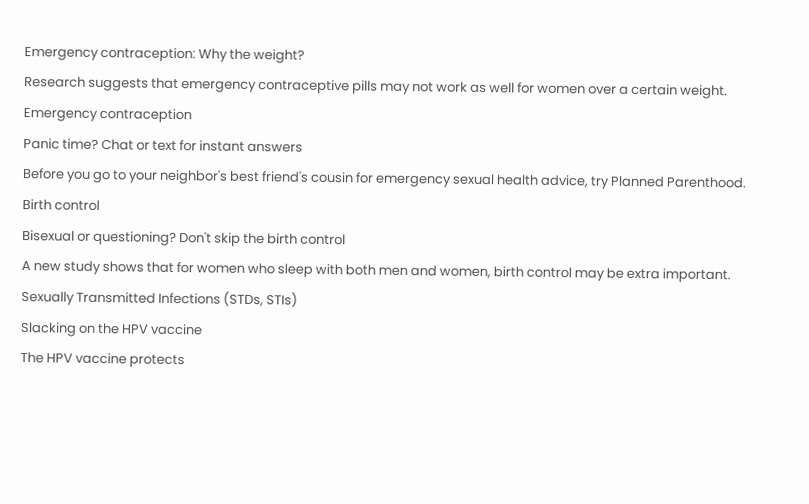Emergency contraception: Why the weight?
Research suggests that emergency contraceptive pills may not work as well for women over a certain weight.
Emergency contraception
Panic time? Chat or text for instant answers
Before you go to your neighbor's best friend's cousin for emergency sexual health advice, try Planned Parenthood.
Birth control
Bisexual or questioning? Don't skip the birth control
A new study shows that for women who sleep with both men and women, birth control may be extra important.
Sexually Transmitted Infections (STDs, STIs)
Slacking on the HPV vaccine
The HPV vaccine protects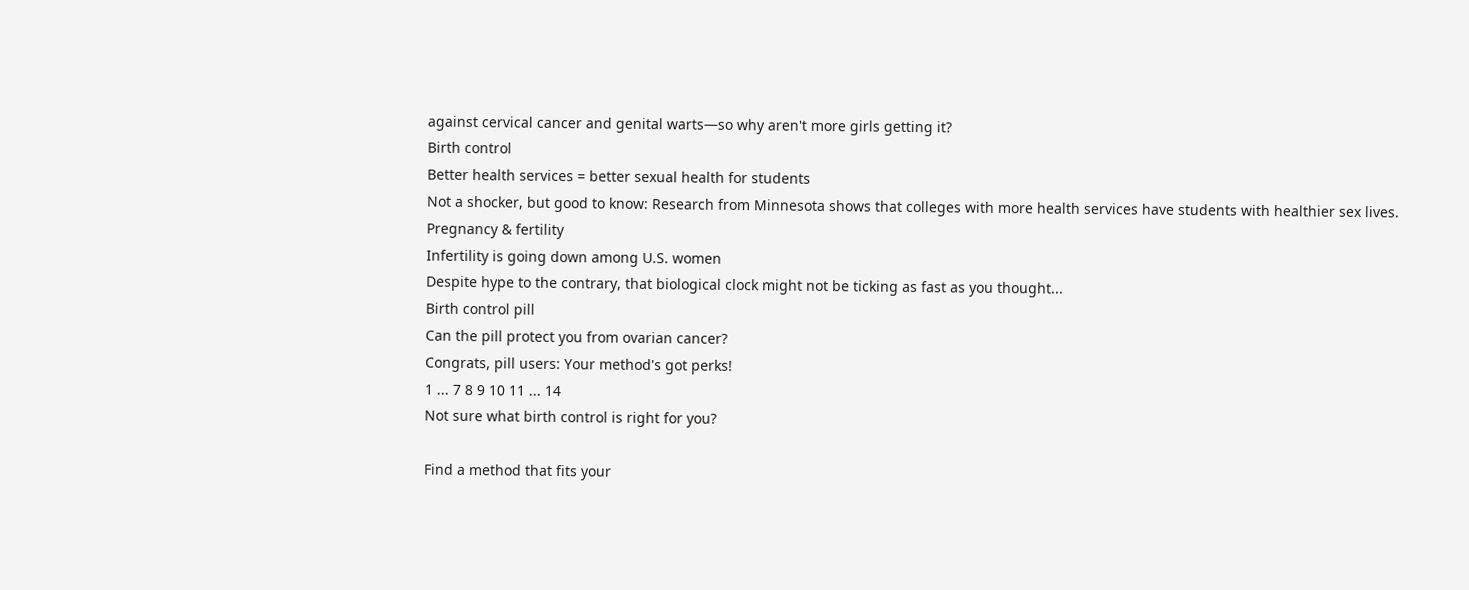against cervical cancer and genital warts—so why aren't more girls getting it?
Birth control
Better health services = better sexual health for students
Not a shocker, but good to know: Research from Minnesota shows that colleges with more health services have students with healthier sex lives.
Pregnancy & fertility
Infertility is going down among U.S. women
Despite hype to the contrary, that biological clock might not be ticking as fast as you thought...
Birth control pill
Can the pill protect you from ovarian cancer?
Congrats, pill users: Your method's got perks!
1 ... 7 8 9 10 11 ... 14
Not sure what birth control is right for you?

Find a method that fits your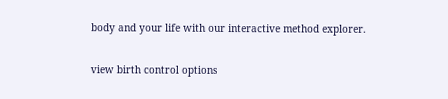body and your life with our interactive method explorer.

view birth control options